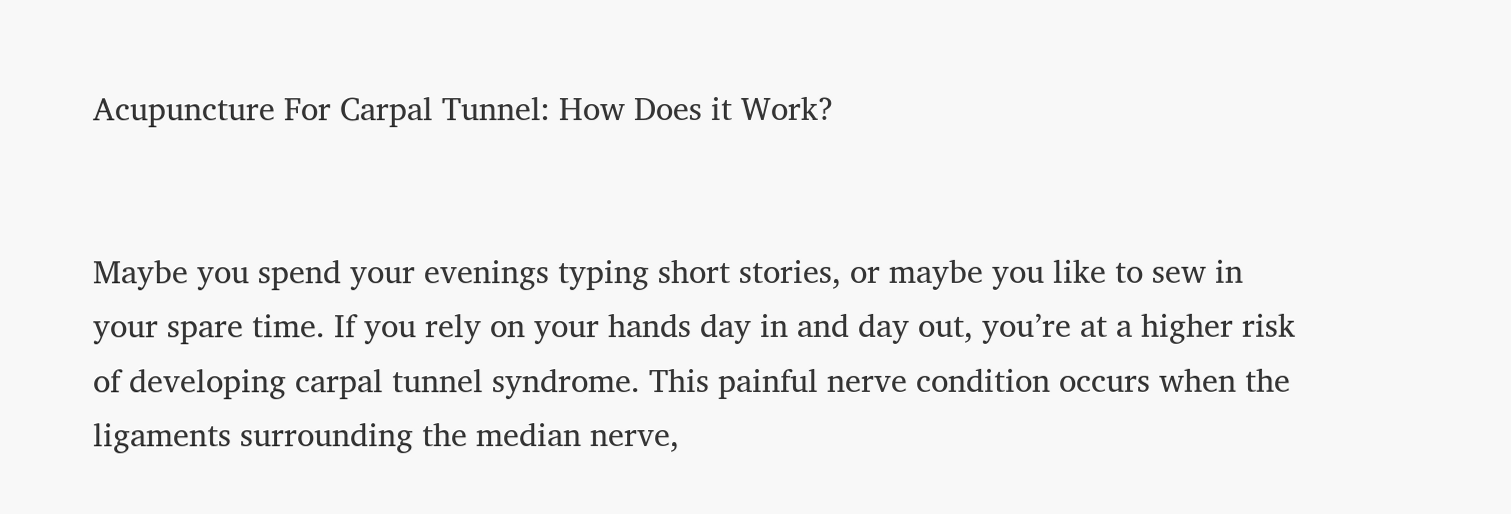Acupuncture For Carpal Tunnel: How Does it Work?


Maybe you spend your evenings typing short stories, or maybe you like to sew in your spare time. If you rely on your hands day in and day out, you’re at a higher risk of developing carpal tunnel syndrome. This painful nerve condition occurs when the ligaments surrounding the median nerve,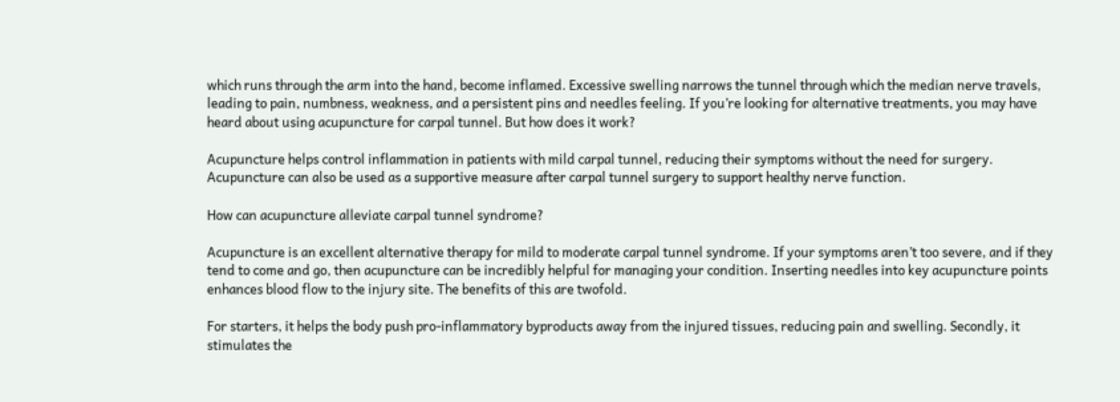which runs through the arm into the hand, become inflamed. Excessive swelling narrows the tunnel through which the median nerve travels, leading to pain, numbness, weakness, and a persistent pins and needles feeling. If you’re looking for alternative treatments, you may have heard about using acupuncture for carpal tunnel. But how does it work?

Acupuncture helps control inflammation in patients with mild carpal tunnel, reducing their symptoms without the need for surgery. Acupuncture can also be used as a supportive measure after carpal tunnel surgery to support healthy nerve function.

How can acupuncture alleviate carpal tunnel syndrome?

Acupuncture is an excellent alternative therapy for mild to moderate carpal tunnel syndrome. If your symptoms aren’t too severe, and if they tend to come and go, then acupuncture can be incredibly helpful for managing your condition. Inserting needles into key acupuncture points enhances blood flow to the injury site. The benefits of this are twofold.

For starters, it helps the body push pro-inflammatory byproducts away from the injured tissues, reducing pain and swelling. Secondly, it stimulates the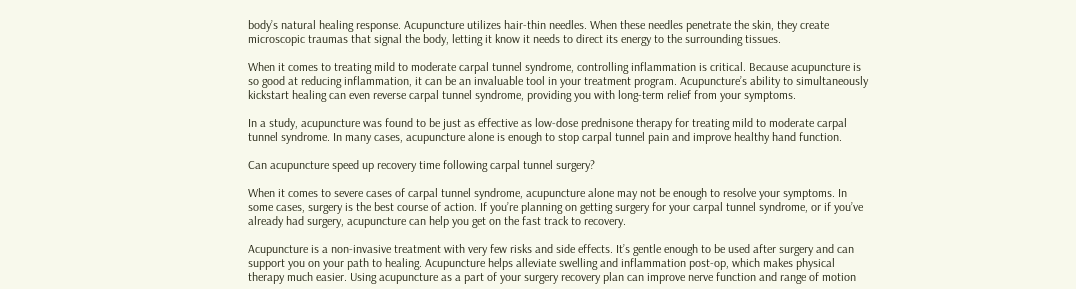body’s natural healing response. Acupuncture utilizes hair-thin needles. When these needles penetrate the skin, they create microscopic traumas that signal the body, letting it know it needs to direct its energy to the surrounding tissues.

When it comes to treating mild to moderate carpal tunnel syndrome, controlling inflammation is critical. Because acupuncture is so good at reducing inflammation, it can be an invaluable tool in your treatment program. Acupuncture’s ability to simultaneously kickstart healing can even reverse carpal tunnel syndrome, providing you with long-term relief from your symptoms.

In a study, acupuncture was found to be just as effective as low-dose prednisone therapy for treating mild to moderate carpal tunnel syndrome. In many cases, acupuncture alone is enough to stop carpal tunnel pain and improve healthy hand function.

Can acupuncture speed up recovery time following carpal tunnel surgery?

When it comes to severe cases of carpal tunnel syndrome, acupuncture alone may not be enough to resolve your symptoms. In some cases, surgery is the best course of action. If you’re planning on getting surgery for your carpal tunnel syndrome, or if you’ve already had surgery, acupuncture can help you get on the fast track to recovery.

Acupuncture is a non-invasive treatment with very few risks and side effects. It’s gentle enough to be used after surgery and can support you on your path to healing. Acupuncture helps alleviate swelling and inflammation post-op, which makes physical therapy much easier. Using acupuncture as a part of your surgery recovery plan can improve nerve function and range of motion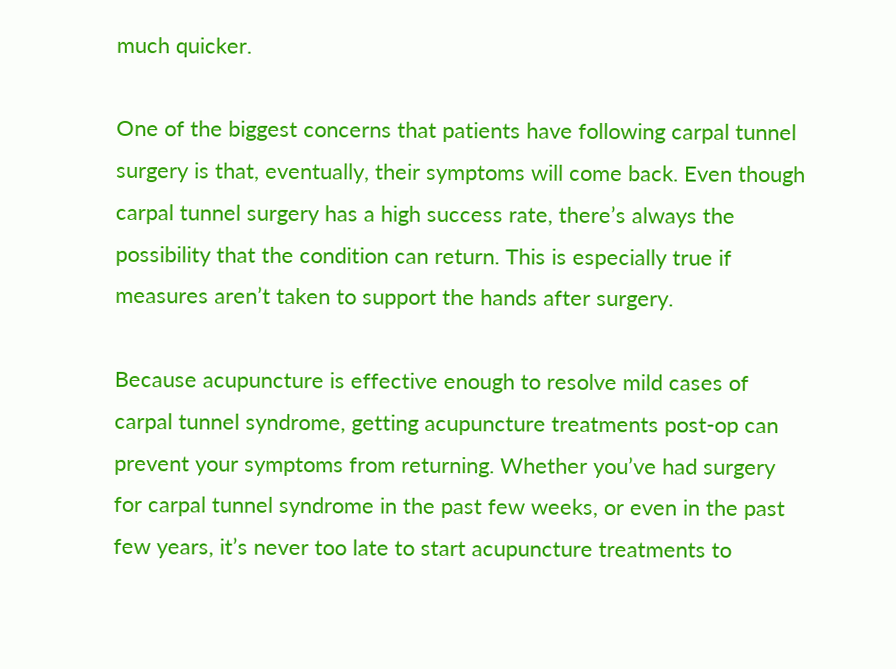much quicker.

One of the biggest concerns that patients have following carpal tunnel surgery is that, eventually, their symptoms will come back. Even though carpal tunnel surgery has a high success rate, there’s always the possibility that the condition can return. This is especially true if measures aren’t taken to support the hands after surgery.

Because acupuncture is effective enough to resolve mild cases of carpal tunnel syndrome, getting acupuncture treatments post-op can prevent your symptoms from returning. Whether you’ve had surgery for carpal tunnel syndrome in the past few weeks, or even in the past few years, it’s never too late to start acupuncture treatments to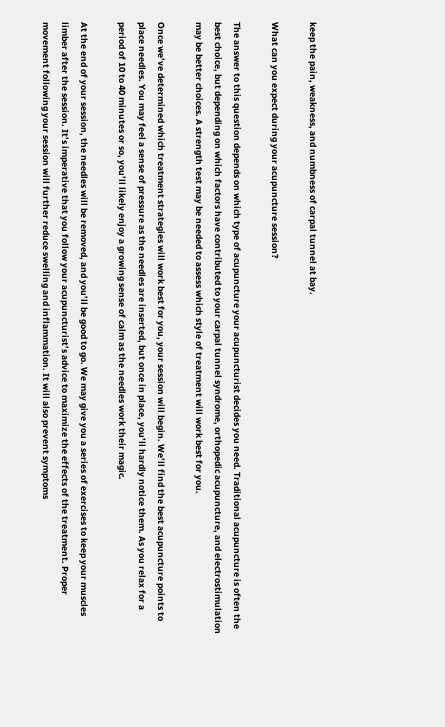keep the pain, weakness, and numbness of carpal tunnel at bay.

What can you expect during your acupuncture session?

The answer to this question depends on which type of acupuncture your acupuncturist decides you need. Traditional acupuncture is often the best choice, but depending on which factors have contributed to your carpal tunnel syndrome, orthopedic acupuncture, and electrostimulation may be better choices. A strength test may be needed to assess which style of treatment will work best for you.

Once we’ve determined which treatment strategies will work best for you, your session will begin. We’ll find the best acupuncture points to place needles. You may feel a sense of pressure as the needles are inserted, but once in place, you’ll hardly notice them. As you relax for a period of 10 to 40 minutes or so, you’ll likely enjoy a growing sense of calm as the needles work their magic.

At the end of your session, the needles will be removed, and you’ll be good to go. We may give you a series of exercises to keep your muscles limber after the session. It’s imperative that you follow your acupuncturist’s advice to maximize the effects of the treatment. Proper movement following your session will further reduce swelling and inflammation. It will also prevent symptoms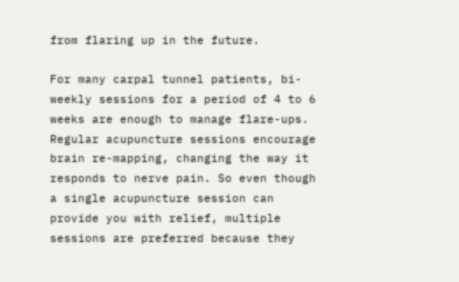from flaring up in the future.

For many carpal tunnel patients, bi-weekly sessions for a period of 4 to 6 weeks are enough to manage flare-ups. Regular acupuncture sessions encourage brain re-mapping, changing the way it responds to nerve pain. So even though a single acupuncture session can provide you with relief, multiple sessions are preferred because they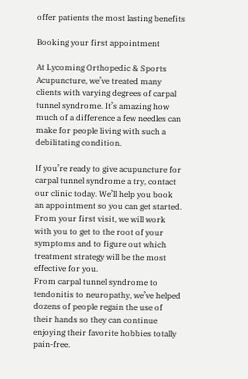offer patients the most lasting benefits

Booking your first appointment

At Lycoming Orthopedic & Sports Acupuncture, we’ve treated many clients with varying degrees of carpal tunnel syndrome. It’s amazing how much of a difference a few needles can make for people living with such a debilitating condition.

If you’re ready to give acupuncture for carpal tunnel syndrome a try, contact our clinic today. We’ll help you book an appointment so you can get started. From your first visit, we will work with you to get to the root of your symptoms and to figure out which treatment strategy will be the most effective for you.
From carpal tunnel syndrome to tendonitis to neuropathy, we’ve helped dozens of people regain the use of their hands so they can continue enjoying their favorite hobbies totally pain-free.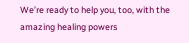We’re ready to help you, too, with the amazing healing powers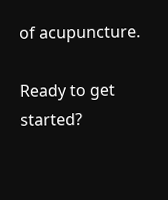of acupuncture.

Ready to get started?